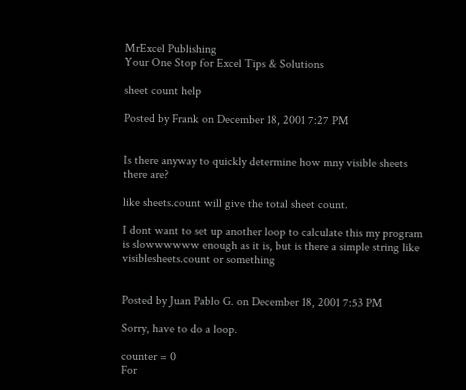MrExcel Publishing
Your One Stop for Excel Tips & Solutions

sheet count help

Posted by Frank on December 18, 2001 7:27 PM


Is there anyway to quickly determine how mny visible sheets there are?

like sheets.count will give the total sheet count.

I dont want to set up another loop to calculate this my program is slowwwwww enough as it is, but is there a simple string like visiblesheets.count or something


Posted by Juan Pablo G. on December 18, 2001 7:53 PM

Sorry, have to do a loop.

counter = 0
For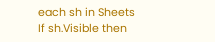each sh in Sheets
If sh.Visible then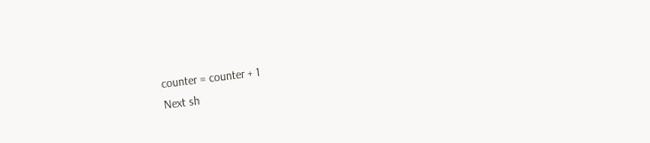counter = counter + 1
Next sh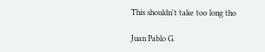This shouldn't take too long tho

Juan Pablo G.